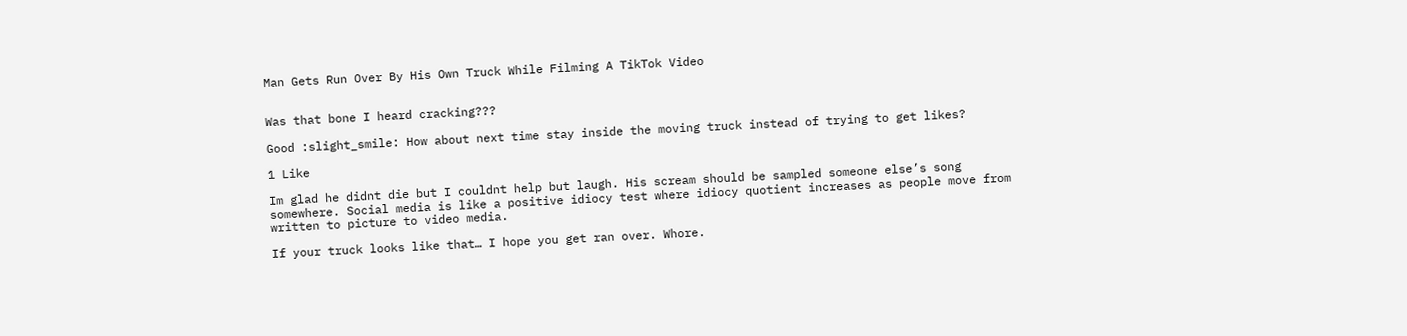Man Gets Run Over By His Own Truck While Filming A TikTok Video


Was that bone I heard cracking???

Good :slight_smile: How about next time stay inside the moving truck instead of trying to get likes?

1 Like

Im glad he didnt die but I couldnt help but laugh. His scream should be sampled someone else’s song somewhere. Social media is like a positive idiocy test where idiocy quotient increases as people move from written to picture to video media.

If your truck looks like that… I hope you get ran over. Whore.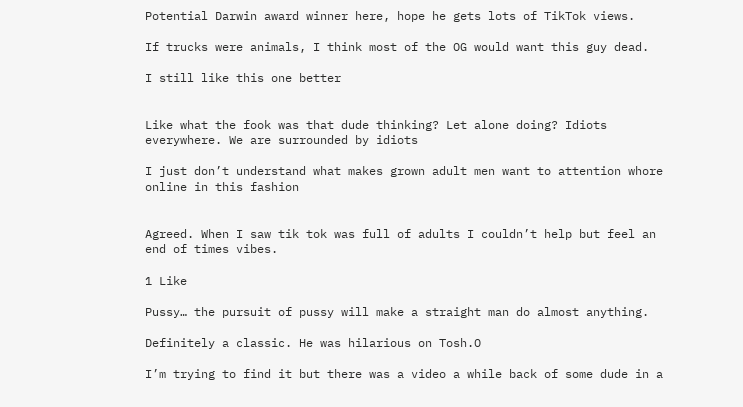Potential Darwin award winner here, hope he gets lots of TikTok views.

If trucks were animals, I think most of the OG would want this guy dead.

I still like this one better


Like what the fook was that dude thinking? Let alone doing? Idiots everywhere. We are surrounded by idiots

I just don’t understand what makes grown adult men want to attention whore online in this fashion


Agreed. When I saw tik tok was full of adults I couldn’t help but feel an end of times vibes.

1 Like

Pussy… the pursuit of pussy will make a straight man do almost anything.

Definitely a classic. He was hilarious on Tosh.O

I’m trying to find it but there was a video a while back of some dude in a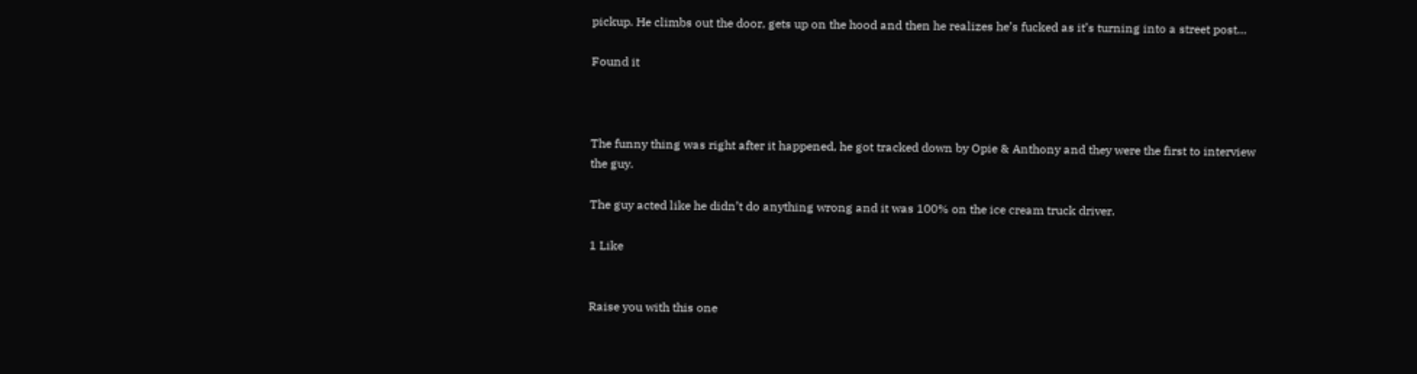pickup. He climbs out the door, gets up on the hood and then he realizes he’s fucked as it’s turning into a street post…

Found it



The funny thing was right after it happened, he got tracked down by Opie & Anthony and they were the first to interview the guy.

The guy acted like he didn’t do anything wrong and it was 100% on the ice cream truck driver.

1 Like


Raise you with this one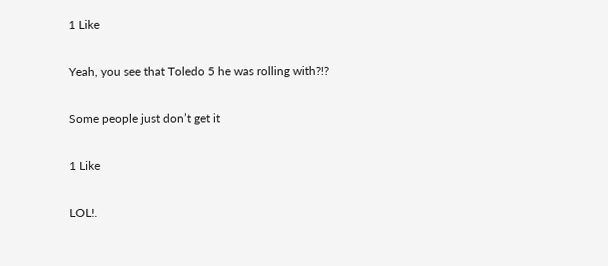1 Like

Yeah, you see that Toledo 5 he was rolling with?!?

Some people just don’t get it

1 Like

LOL!.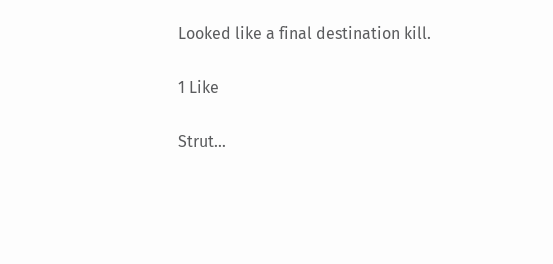Looked like a final destination kill.

1 Like

Strut…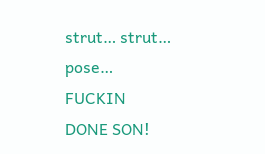strut… strut… pose… FUCKIN DONE SON!